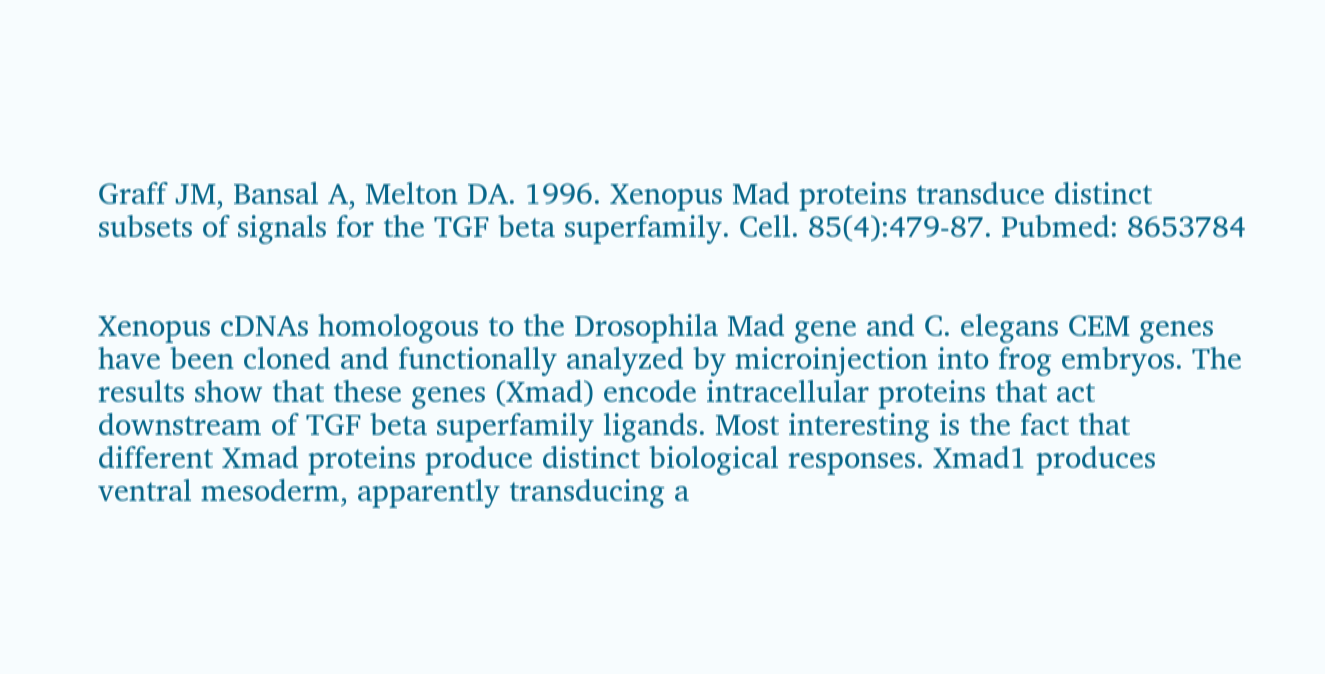Graff JM, Bansal A, Melton DA. 1996. Xenopus Mad proteins transduce distinct subsets of signals for the TGF beta superfamily. Cell. 85(4):479-87. Pubmed: 8653784


Xenopus cDNAs homologous to the Drosophila Mad gene and C. elegans CEM genes have been cloned and functionally analyzed by microinjection into frog embryos. The results show that these genes (Xmad) encode intracellular proteins that act downstream of TGF beta superfamily ligands. Most interesting is the fact that different Xmad proteins produce distinct biological responses. Xmad1 produces ventral mesoderm, apparently transducing a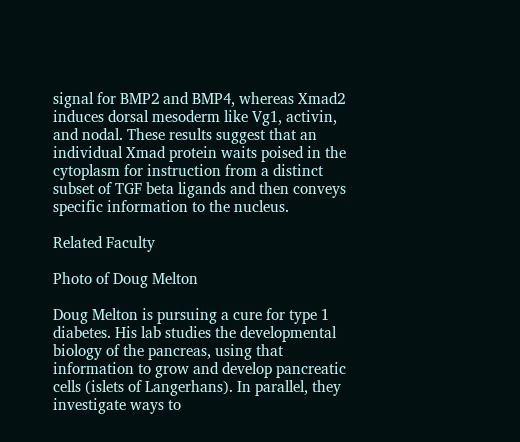signal for BMP2 and BMP4, whereas Xmad2 induces dorsal mesoderm like Vg1, activin, and nodal. These results suggest that an individual Xmad protein waits poised in the cytoplasm for instruction from a distinct subset of TGF beta ligands and then conveys specific information to the nucleus.

Related Faculty

Photo of Doug Melton

Doug Melton is pursuing a cure for type 1 diabetes. His lab studies the developmental biology of the pancreas, using that information to grow and develop pancreatic cells (islets of Langerhans). In parallel, they investigate ways to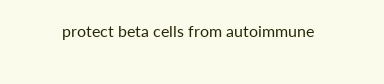protect beta cells from autoimmune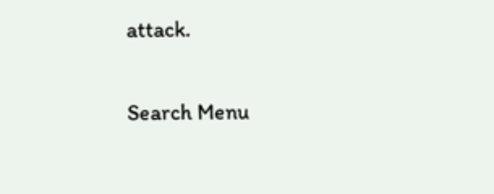attack.

Search Menu